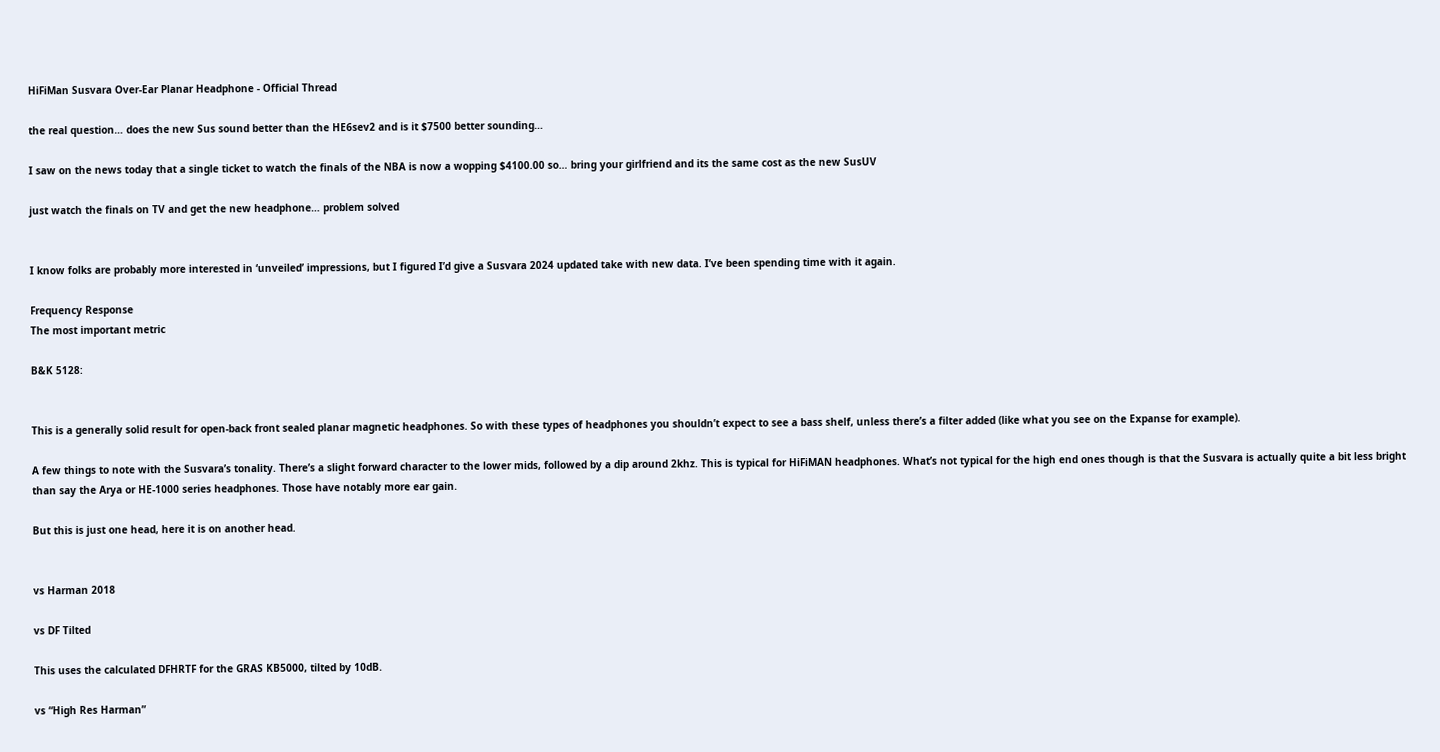HiFiMan Susvara Over-Ear Planar Headphone - Official Thread

the real question… does the new Sus sound better than the HE6sev2 and is it $7500 better sounding…

I saw on the news today that a single ticket to watch the finals of the NBA is now a wopping $4100.00 so… bring your girlfriend and its the same cost as the new SusUV

just watch the finals on TV and get the new headphone… problem solved


I know folks are probably more interested in ‘unveiled’ impressions, but I figured I’d give a Susvara 2024 updated take with new data. I’ve been spending time with it again.

Frequency Response
The most important metric

B&K 5128:


This is a generally solid result for open-back front sealed planar magnetic headphones. So with these types of headphones you shouldn’t expect to see a bass shelf, unless there’s a filter added (like what you see on the Expanse for example).

A few things to note with the Susvara’s tonality. There’s a slight forward character to the lower mids, followed by a dip around 2khz. This is typical for HiFiMAN headphones. What’s not typical for the high end ones though is that the Susvara is actually quite a bit less bright than say the Arya or HE-1000 series headphones. Those have notably more ear gain.

But this is just one head, here it is on another head.


vs Harman 2018

vs DF Tilted

This uses the calculated DFHRTF for the GRAS KB5000, tilted by 10dB.

vs “High Res Harman”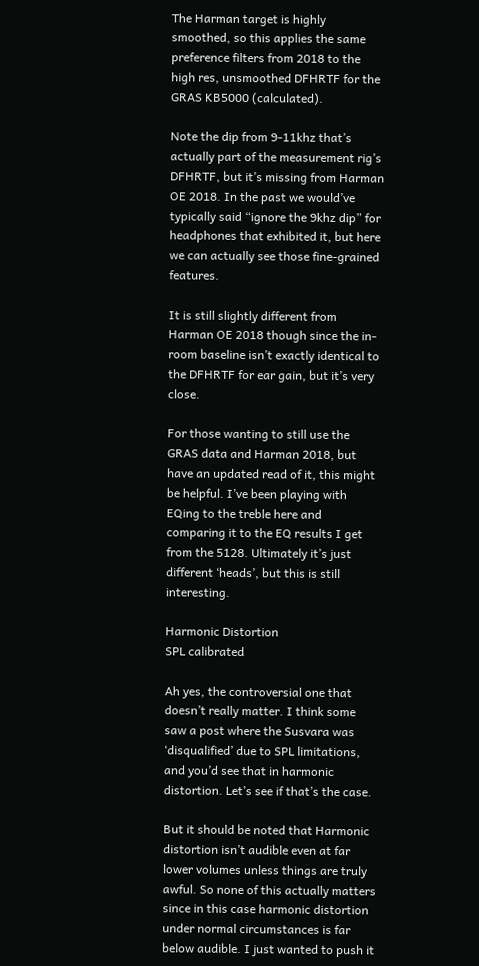The Harman target is highly smoothed, so this applies the same preference filters from 2018 to the high res, unsmoothed DFHRTF for the GRAS KB5000 (calculated).

Note the dip from 9-11khz that’s actually part of the measurement rig’s DFHRTF, but it’s missing from Harman OE 2018. In the past we would’ve typically said “ignore the 9khz dip” for headphones that exhibited it, but here we can actually see those fine-grained features.

It is still slightly different from Harman OE 2018 though since the in-room baseline isn’t exactly identical to the DFHRTF for ear gain, but it’s very close.

For those wanting to still use the GRAS data and Harman 2018, but have an updated read of it, this might be helpful. I’ve been playing with EQing to the treble here and comparing it to the EQ results I get from the 5128. Ultimately it’s just different ‘heads’, but this is still interesting.

Harmonic Distortion
SPL calibrated

Ah yes, the controversial one that doesn’t really matter. I think some saw a post where the Susvara was ‘disqualified’ due to SPL limitations, and you’d see that in harmonic distortion. Let’s see if that’s the case.

But it should be noted that Harmonic distortion isn’t audible even at far lower volumes unless things are truly awful. So none of this actually matters since in this case harmonic distortion under normal circumstances is far below audible. I just wanted to push it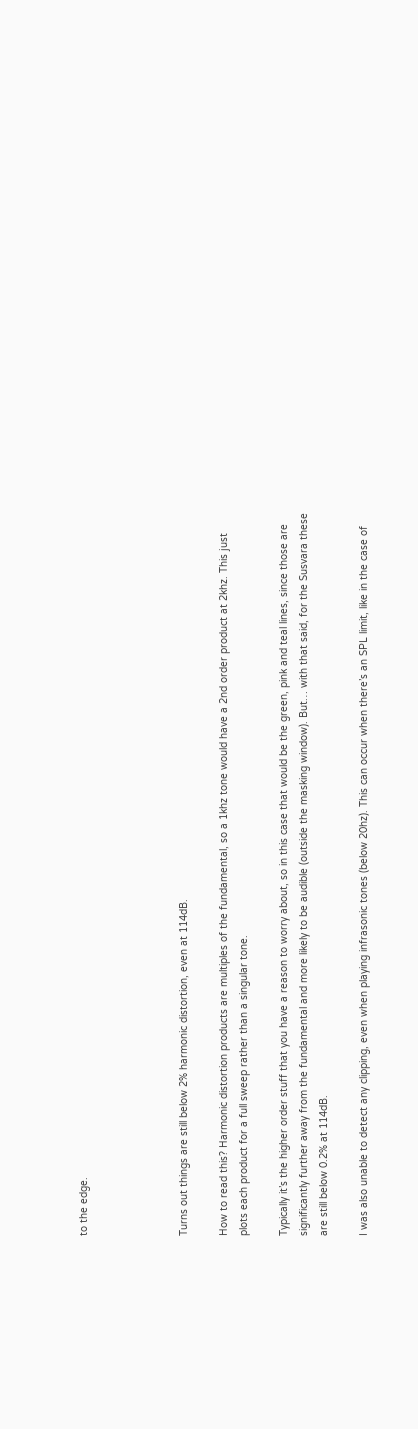to the edge.




Turns out things are still below 2% harmonic distortion, even at 114dB.

How to read this? Harmonic distortion products are multiples of the fundamental, so a 1khz tone would have a 2nd order product at 2khz. This just plots each product for a full sweep rather than a singular tone.

Typically it’s the higher order stuff that you have a reason to worry about, so in this case that would be the green, pink and teal lines, since those are significantly further away from the fundamental and more likely to be audible (outside the masking window). But… with that said, for the Susvara these are still below 0.2% at 114dB.

I was also unable to detect any clipping, even when playing infrasonic tones (below 20hz). This can occur when there’s an SPL limit, like in the case of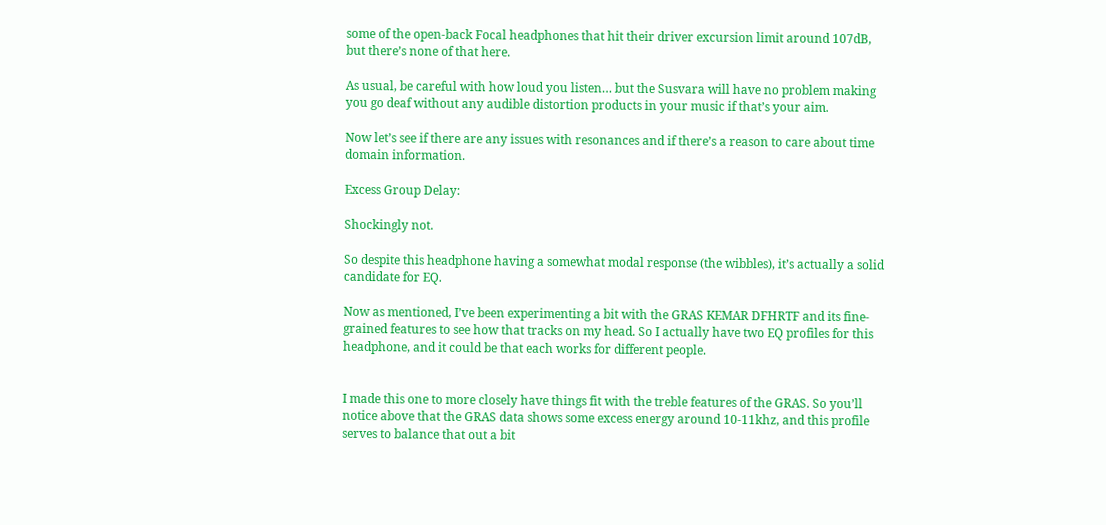some of the open-back Focal headphones that hit their driver excursion limit around 107dB, but there’s none of that here.

As usual, be careful with how loud you listen… but the Susvara will have no problem making you go deaf without any audible distortion products in your music if that’s your aim.

Now let’s see if there are any issues with resonances and if there’s a reason to care about time domain information.

Excess Group Delay:

Shockingly not.

So despite this headphone having a somewhat modal response (the wibbles), it’s actually a solid candidate for EQ.

Now as mentioned, I’ve been experimenting a bit with the GRAS KEMAR DFHRTF and its fine-grained features to see how that tracks on my head. So I actually have two EQ profiles for this headphone, and it could be that each works for different people.


I made this one to more closely have things fit with the treble features of the GRAS. So you’ll notice above that the GRAS data shows some excess energy around 10-11khz, and this profile serves to balance that out a bit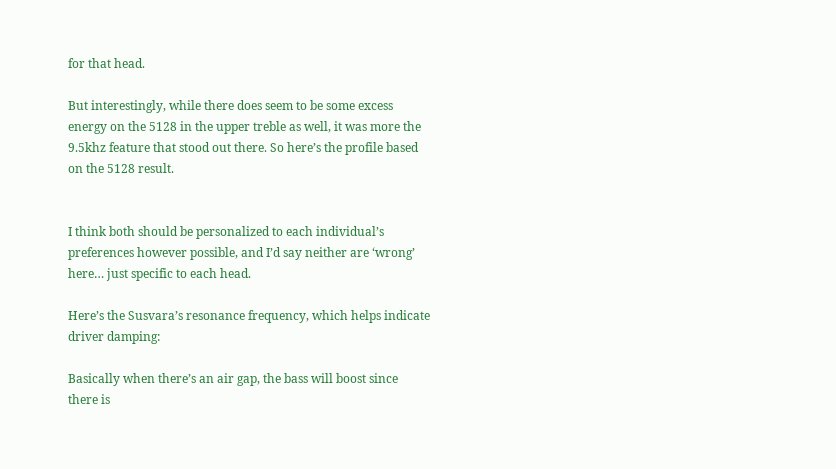for that head.

But interestingly, while there does seem to be some excess energy on the 5128 in the upper treble as well, it was more the 9.5khz feature that stood out there. So here’s the profile based on the 5128 result.


I think both should be personalized to each individual’s preferences however possible, and I’d say neither are ‘wrong’ here… just specific to each head.

Here’s the Susvara’s resonance frequency, which helps indicate driver damping:

Basically when there’s an air gap, the bass will boost since there is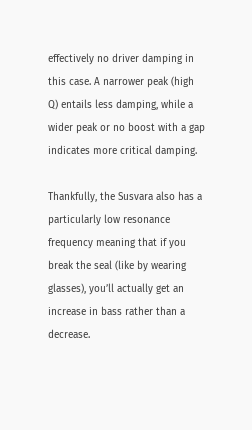effectively no driver damping in this case. A narrower peak (high Q) entails less damping, while a wider peak or no boost with a gap indicates more critical damping.

Thankfully, the Susvara also has a particularly low resonance frequency meaning that if you break the seal (like by wearing glasses), you’ll actually get an increase in bass rather than a decrease.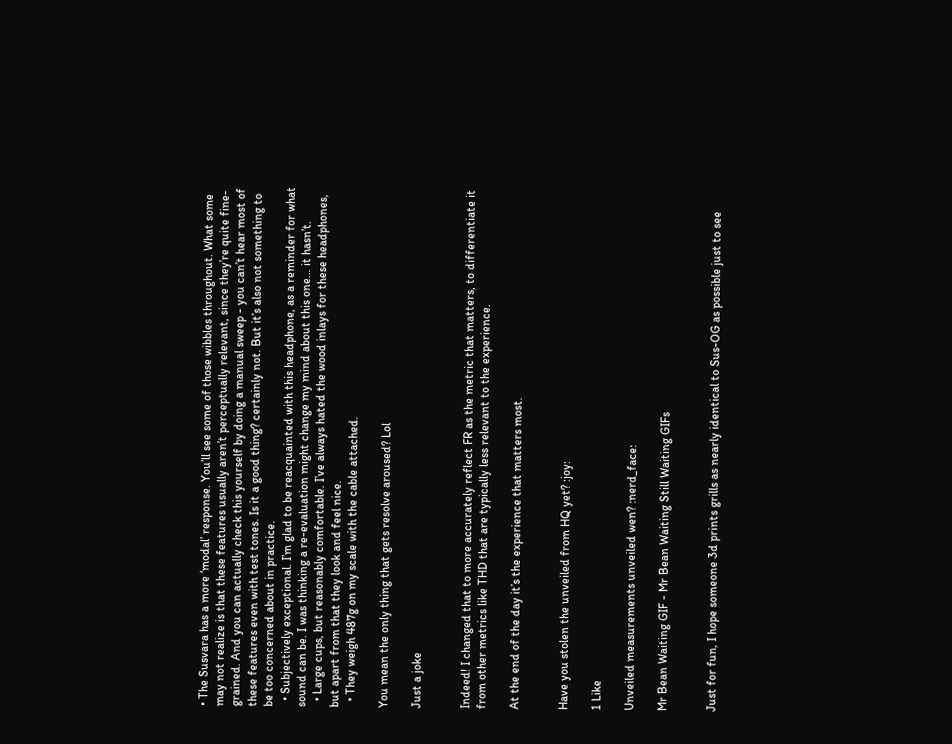• The Susvara has a more ‘modal’ response. You’ll see some of those wibbles throughout. What some may not realize is that these features usually aren’t perceptually relevant, since they’re quite fine-grained. And you can actually check this yourself by doing a manual sweep - you can’t hear most of these features even with test tones. Is it a good thing? certainly not. But it’s also not something to be too concerned about in practice.
  • Subjectively exceptional. I’m glad to be reacquainted with this headphone, as a reminder for what sound can be. I was thinking a re-evaluation might change my mind about this one… it hasn’t.
  • Large cups, but reasonably comfortable. I’ve always hated the wood inlays for these headphones, but apart from that they look and feel nice.
  • They weigh 487g on my scale with the cable attached.

You mean the only thing that gets resolve aroused? Lol

Just a joke


Indeed! I changed that to more accurately reflect FR as the metric that matters, to differentiate it from other metrics like THD that are typically less relevant to the experience.

At the end of the day it’s the experience that matters most.


Have you stolen the unveiled from HQ yet? :joy:

1 Like

Unveiled measurements unveiled wen? :nerd_face:

Mr Bean Waiting GIF - Mr Bean Waiting Still Waiting GIFs


Just for fun, I hope someone 3d prints grills as nearly identical to Sus-OG as possible just to see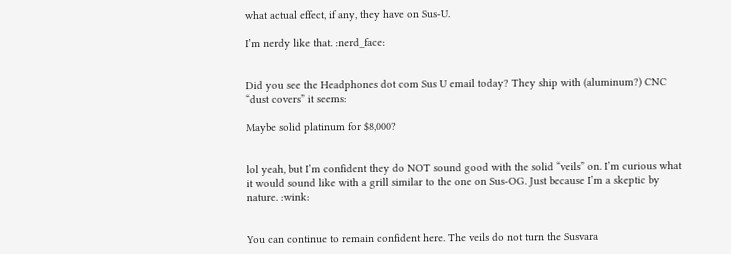what actual effect, if any, they have on Sus-U.

I’m nerdy like that. :nerd_face:


Did you see the Headphones dot com Sus U email today? They ship with (aluminum?) CNC “dust covers” it seems:

Maybe solid platinum for $8,000?


lol yeah, but I’m confident they do NOT sound good with the solid “veils” on. I’m curious what it would sound like with a grill similar to the one on Sus-OG. Just because I’m a skeptic by nature. :wink:


You can continue to remain confident here. The veils do not turn the Susvara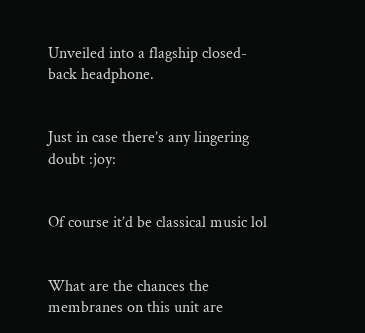Unveiled into a flagship closed-back headphone.


Just in case there’s any lingering doubt :joy:


Of course it’d be classical music lol


What are the chances the membranes on this unit are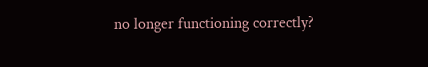no longer functioning correctly?